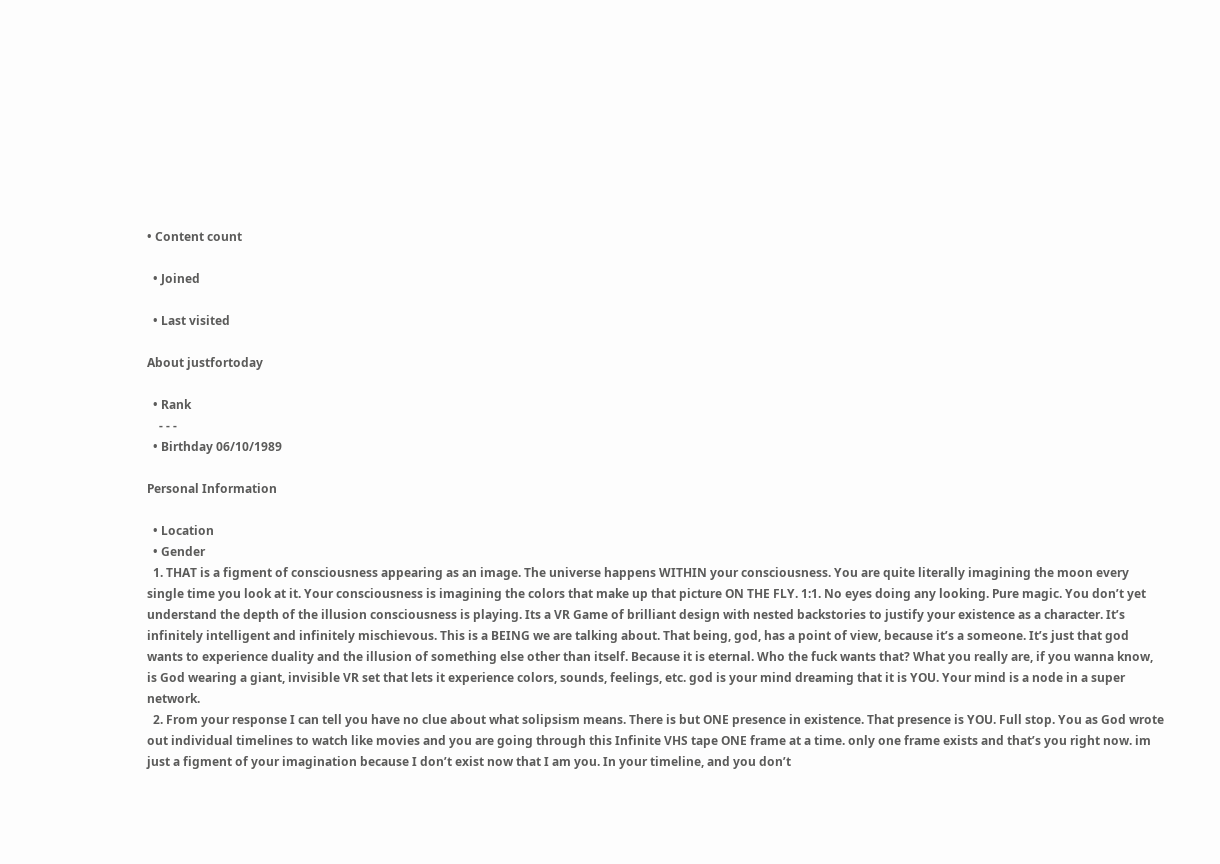• Content count

  • Joined

  • Last visited

About justfortoday

  • Rank
    - - -
  • Birthday 06/10/1989

Personal Information

  • Location
  • Gender
  1. THAT is a figment of consciousness appearing as an image. The universe happens WITHIN your consciousness. You are quite literally imagining the moon every single time you look at it. Your consciousness is imagining the colors that make up that picture ON THE FLY. 1:1. No eyes doing any looking. Pure magic. You don’t yet understand the depth of the illusion consciousness is playing. Its a VR Game of brilliant design with nested backstories to justify your existence as a character. It’s infinitely intelligent and infinitely mischievous. This is a BEING we are talking about. That being, god, has a point of view, because it’s a someone. It’s just that god wants to experience duality and the illusion of something else other than itself. Because it is eternal. Who the fuck wants that? What you really are, if you wanna know, is God wearing a giant, invisible VR set that lets it experience colors, sounds, feelings, etc. god is your mind dreaming that it is YOU. Your mind is a node in a super network.
  2. From your response I can tell you have no clue about what solipsism means. There is but ONE presence in existence. That presence is YOU. Full stop. You as God wrote out individual timelines to watch like movies and you are going through this Infinite VHS tape ONE frame at a time. only one frame exists and that’s you right now. im just a figment of your imagination because I don’t exist now that I am you. In your timeline, and you don’t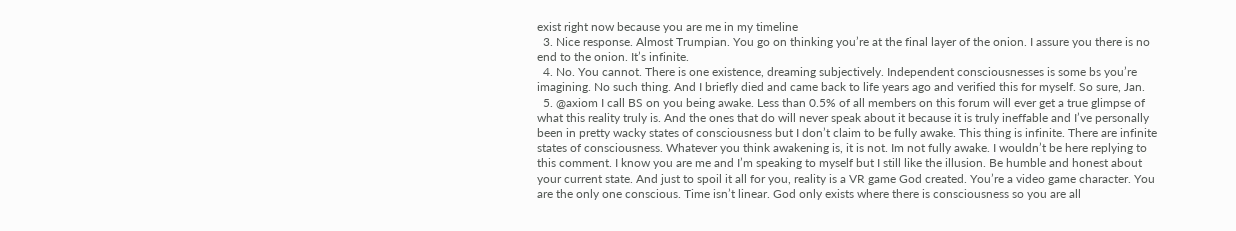exist right now because you are me in my timeline
  3. Nice response. Almost Trumpian. You go on thinking you’re at the final layer of the onion. I assure you there is no end to the onion. It’s infinite.
  4. No. You cannot. There is one existence, dreaming subjectively. Independent consciousnesses is some bs you’re imagining. No such thing. And I briefly died and came back to life years ago and verified this for myself. So sure, Jan.
  5. @axiom I call BS on you being awake. Less than 0.5% of all members on this forum will ever get a true glimpse of what this reality truly is. And the ones that do will never speak about it because it is truly ineffable and I’ve personally been in pretty wacky states of consciousness but I don’t claim to be fully awake. This thing is infinite. There are infinite states of consciousness. Whatever you think awakening is, it is not. Im not fully awake. I wouldn’t be here replying to this comment. I know you are me and I’m speaking to myself but I still like the illusion. Be humble and honest about your current state. And just to spoil it all for you, reality is a VR game God created. You’re a video game character. You are the only one conscious. Time isn’t linear. God only exists where there is consciousness so you are all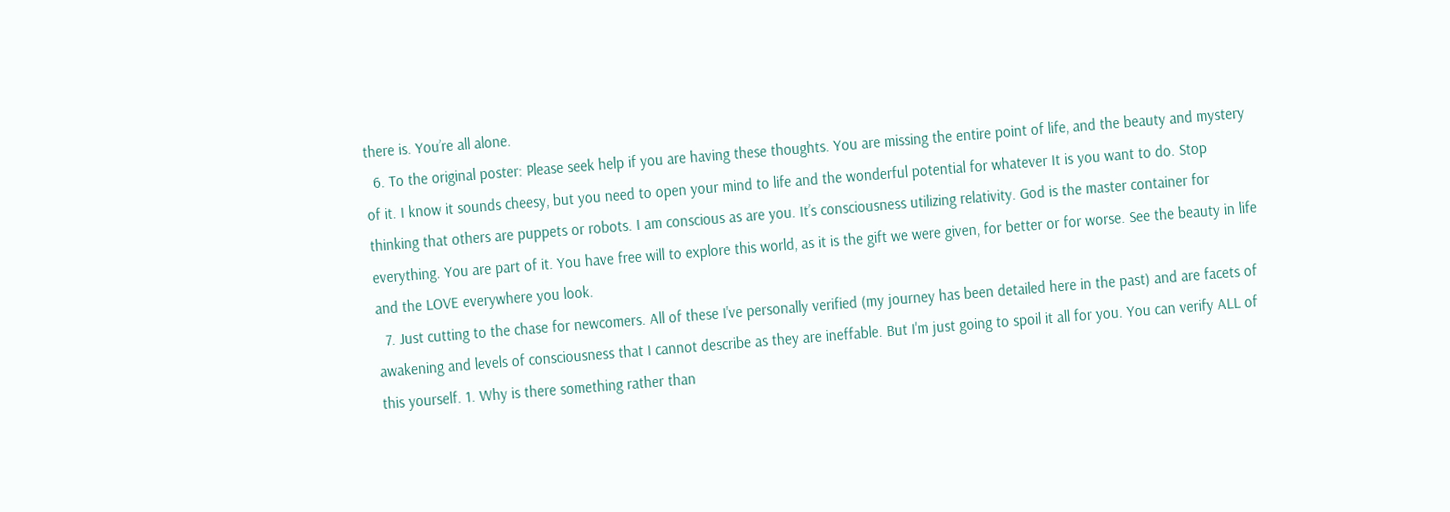there is. You’re all alone.
  6. To the original poster: Please seek help if you are having these thoughts. You are missing the entire point of life, and the beauty and mystery of it. I know it sounds cheesy, but you need to open your mind to life and the wonderful potential for whatever It is you want to do. Stop thinking that others are puppets or robots. I am conscious as are you. It’s consciousness utilizing relativity. God is the master container for everything. You are part of it. You have free will to explore this world, as it is the gift we were given, for better or for worse. See the beauty in life and the LOVE everywhere you look.
  7. Just cutting to the chase for newcomers. All of these I've personally verified (my journey has been detailed here in the past) and are facets of awakening and levels of consciousness that I cannot describe as they are ineffable. But I'm just going to spoil it all for you. You can verify ALL of this yourself. 1. Why is there something rather than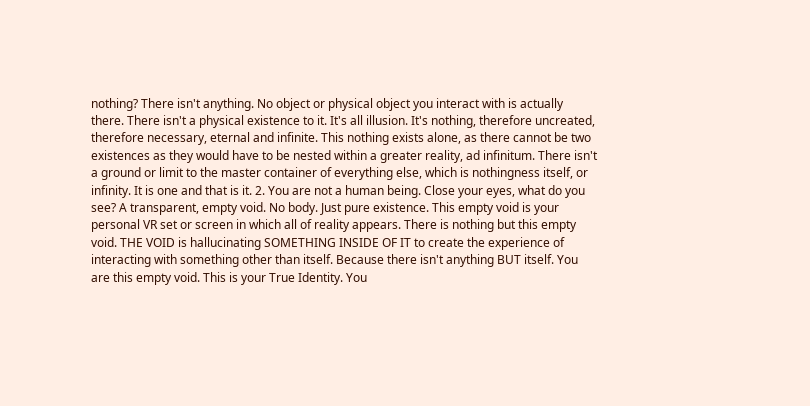nothing? There isn't anything. No object or physical object you interact with is actually there. There isn't a physical existence to it. It's all illusion. It's nothing, therefore uncreated, therefore necessary, eternal and infinite. This nothing exists alone, as there cannot be two existences as they would have to be nested within a greater reality, ad infinitum. There isn't a ground or limit to the master container of everything else, which is nothingness itself, or infinity. It is one and that is it. 2. You are not a human being. Close your eyes, what do you see? A transparent, empty void. No body. Just pure existence. This empty void is your personal VR set or screen in which all of reality appears. There is nothing but this empty void. THE VOID is hallucinating SOMETHING INSIDE OF IT to create the experience of interacting with something other than itself. Because there isn't anything BUT itself. You are this empty void. This is your True Identity. You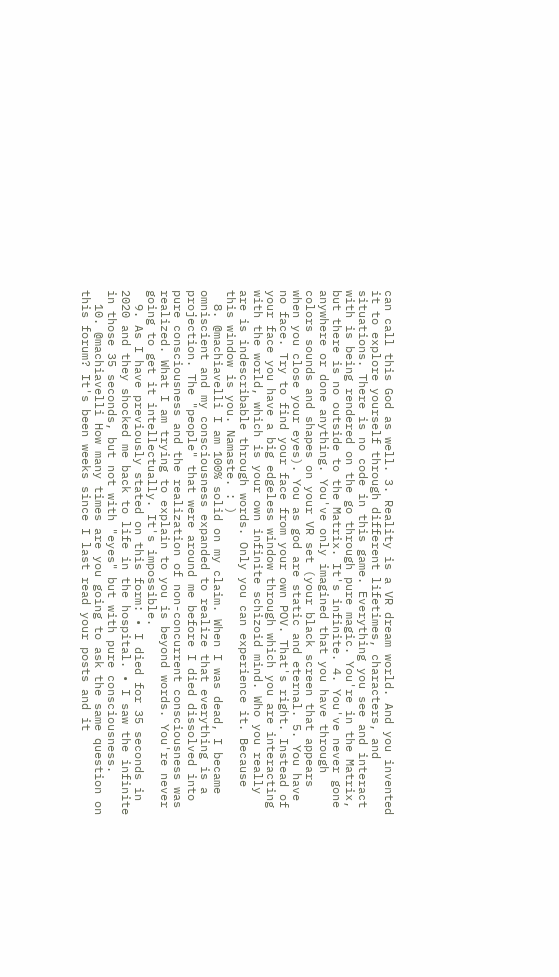can call this God as well. 3. Reality is a VR dream world. And you invented it to explore yourself through different lifetimes, characters, and situations. There is no code in this game. Everything you see and interact with is being rendered on the go through pure magic. You're in the Matrix, but there is no outside to the Matrix. It's infinite. 4. You've never gone anywhere or done anything. You've only imagined that you have through colors sounds and shapes on your VR set (your black screen that appears when you close your eyes). You as god are static and eternal. 5. You have no face. Try to find your face from your own POV. That's right. Instead of your face you have a big edgeless window through which you are interacting with the world, which is your own infinite schizoid mind. Who you really are is indescribable through words. Only you can experience it. Because this window is you. Namaste. : )
  8. @machiavelli I am 100% solid on my claim. When I was dead, I became omniscient and my consciousness expanded to realize that everything is a projection. The "people" that were around me before I died dissolved into pure consciousness and the realization of non-concurrent consciousness was realized. What I am trying to explain to you is beyond words. You're never going to get it intellectually. It's impossible.
  9. As I have previously stated on this form: • I died for 35 seconds in 2020 and they shocked me back to life in the hospital. • I saw the infinite in those 35 seconds, but not with "eyes" but with pure consciousness.
  10. @machiavelli How many times are you going to ask the same question on this forum? It's been weeks since I last read your posts and it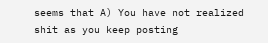seems that A) You have not realized shit as you keep posting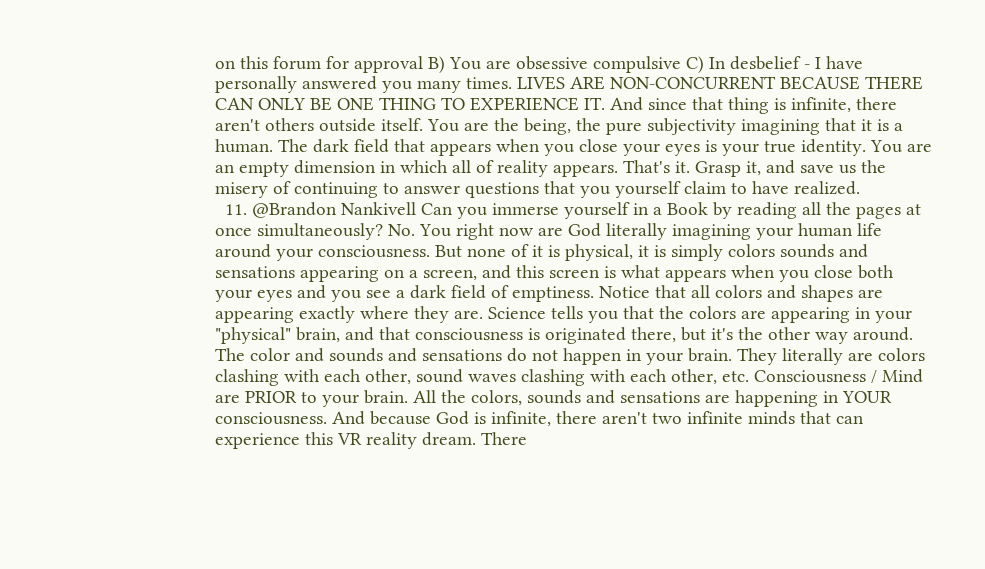on this forum for approval B) You are obsessive compulsive C) In desbelief - I have personally answered you many times. LIVES ARE NON-CONCURRENT BECAUSE THERE CAN ONLY BE ONE THING TO EXPERIENCE IT. And since that thing is infinite, there aren't others outside itself. You are the being, the pure subjectivity imagining that it is a human. The dark field that appears when you close your eyes is your true identity. You are an empty dimension in which all of reality appears. That's it. Grasp it, and save us the misery of continuing to answer questions that you yourself claim to have realized.
  11. @Brandon Nankivell Can you immerse yourself in a Book by reading all the pages at once simultaneously? No. You right now are God literally imagining your human life around your consciousness. But none of it is physical, it is simply colors sounds and sensations appearing on a screen, and this screen is what appears when you close both your eyes and you see a dark field of emptiness. Notice that all colors and shapes are appearing exactly where they are. Science tells you that the colors are appearing in your "physical" brain, and that consciousness is originated there, but it's the other way around. The color and sounds and sensations do not happen in your brain. They literally are colors clashing with each other, sound waves clashing with each other, etc. Consciousness / Mind are PRIOR to your brain. All the colors, sounds and sensations are happening in YOUR consciousness. And because God is infinite, there aren't two infinite minds that can experience this VR reality dream. There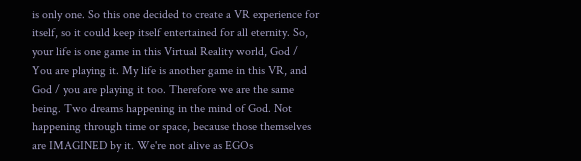is only one. So this one decided to create a VR experience for itself, so it could keep itself entertained for all eternity. So, your life is one game in this Virtual Reality world, God / You are playing it. My life is another game in this VR, and God / you are playing it too. Therefore we are the same being. Two dreams happening in the mind of God. Not happening through time or space, because those themselves are IMAGINED by it. We're not alive as EGOs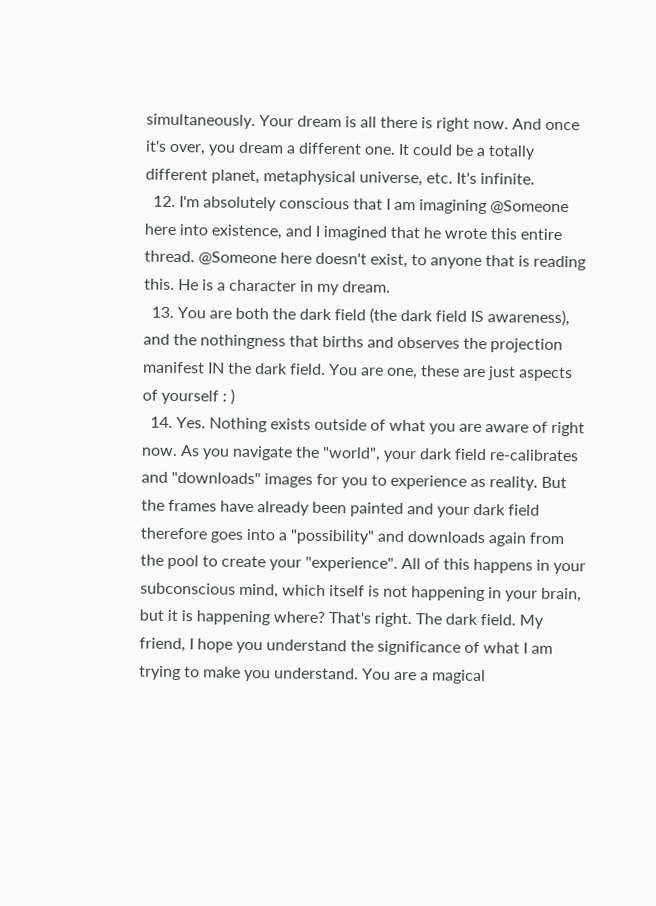simultaneously. Your dream is all there is right now. And once it's over, you dream a different one. It could be a totally different planet, metaphysical universe, etc. It's infinite.
  12. I'm absolutely conscious that I am imagining @Someone here into existence, and I imagined that he wrote this entire thread. @Someone here doesn't exist, to anyone that is reading this. He is a character in my dream.
  13. You are both the dark field (the dark field IS awareness), and the nothingness that births and observes the projection manifest IN the dark field. You are one, these are just aspects of yourself : )
  14. Yes. Nothing exists outside of what you are aware of right now. As you navigate the "world", your dark field re-calibrates and "downloads" images for you to experience as reality. But the frames have already been painted and your dark field therefore goes into a "possibility" and downloads again from the pool to create your "experience". All of this happens in your subconscious mind, which itself is not happening in your brain, but it is happening where? That's right. The dark field. My friend, I hope you understand the significance of what I am trying to make you understand. You are a magical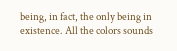being, in fact, the only being in existence. All the colors sounds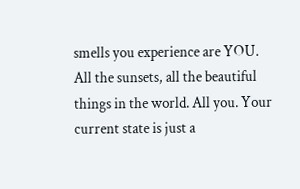smells you experience are YOU. All the sunsets, all the beautiful things in the world. All you. Your current state is just a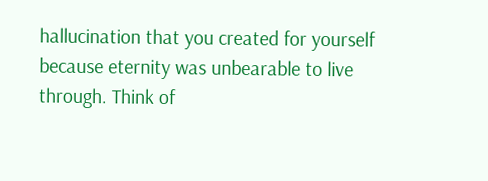hallucination that you created for yourself because eternity was unbearable to live through. Think of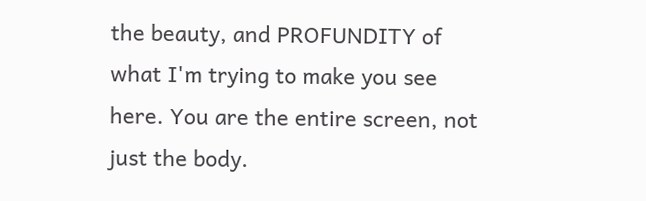the beauty, and PROFUNDITY of what I'm trying to make you see here. You are the entire screen, not just the body.